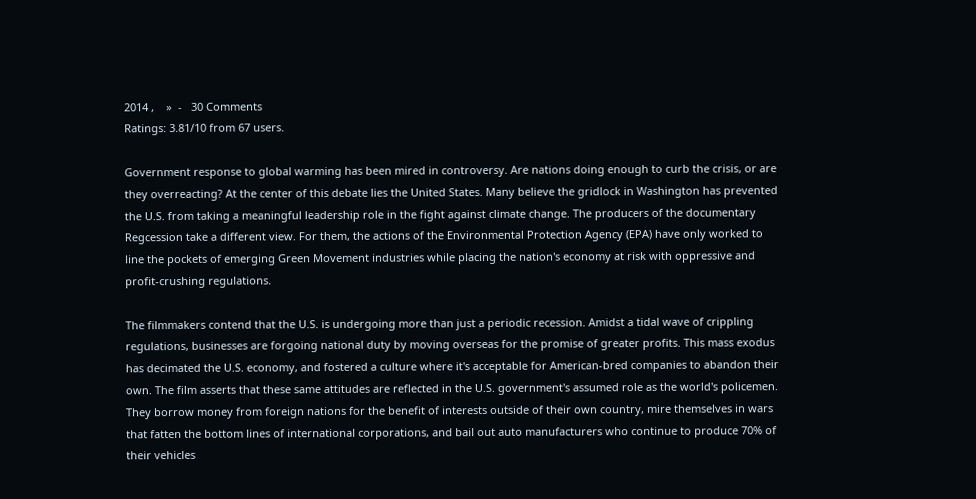2014 ,    »  -   30 Comments
Ratings: 3.81/10 from 67 users.

Government response to global warming has been mired in controversy. Are nations doing enough to curb the crisis, or are they overreacting? At the center of this debate lies the United States. Many believe the gridlock in Washington has prevented the U.S. from taking a meaningful leadership role in the fight against climate change. The producers of the documentary Regcession take a different view. For them, the actions of the Environmental Protection Agency (EPA) have only worked to line the pockets of emerging Green Movement industries while placing the nation's economy at risk with oppressive and profit-crushing regulations.

The filmmakers contend that the U.S. is undergoing more than just a periodic recession. Amidst a tidal wave of crippling regulations, businesses are forgoing national duty by moving overseas for the promise of greater profits. This mass exodus has decimated the U.S. economy, and fostered a culture where it's acceptable for American-bred companies to abandon their own. The film asserts that these same attitudes are reflected in the U.S. government's assumed role as the world's policemen. They borrow money from foreign nations for the benefit of interests outside of their own country, mire themselves in wars that fatten the bottom lines of international corporations, and bail out auto manufacturers who continue to produce 70% of their vehicles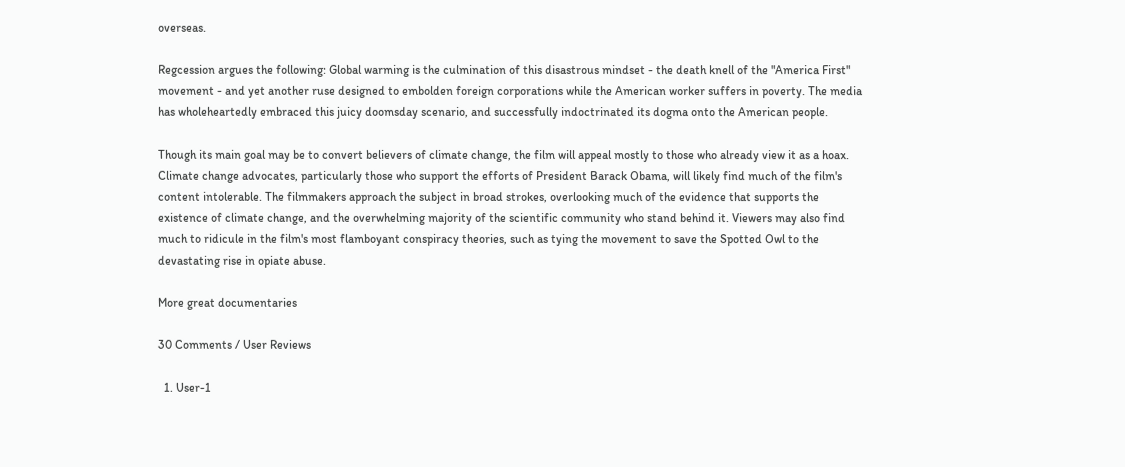overseas.

Regcession argues the following: Global warming is the culmination of this disastrous mindset - the death knell of the "America First" movement - and yet another ruse designed to embolden foreign corporations while the American worker suffers in poverty. The media has wholeheartedly embraced this juicy doomsday scenario, and successfully indoctrinated its dogma onto the American people.

Though its main goal may be to convert believers of climate change, the film will appeal mostly to those who already view it as a hoax. Climate change advocates, particularly those who support the efforts of President Barack Obama, will likely find much of the film's content intolerable. The filmmakers approach the subject in broad strokes, overlooking much of the evidence that supports the existence of climate change, and the overwhelming majority of the scientific community who stand behind it. Viewers may also find much to ridicule in the film's most flamboyant conspiracy theories, such as tying the movement to save the Spotted Owl to the devastating rise in opiate abuse.

More great documentaries

30 Comments / User Reviews

  1. User-1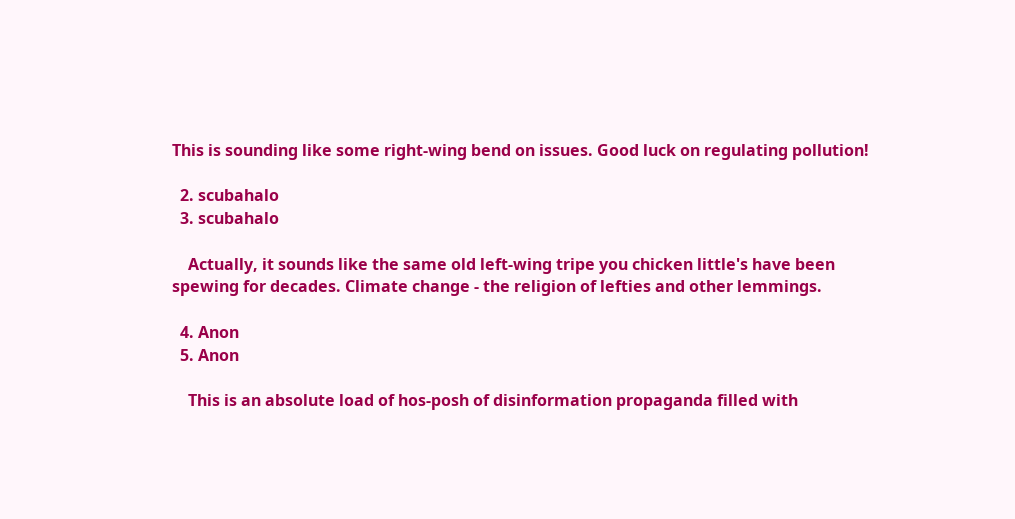This is sounding like some right-wing bend on issues. Good luck on regulating pollution!

  2. scubahalo
  3. scubahalo

    Actually, it sounds like the same old left-wing tripe you chicken little's have been spewing for decades. Climate change - the religion of lefties and other lemmings.

  4. Anon
  5. Anon

    This is an absolute load of hos-posh of disinformation propaganda filled with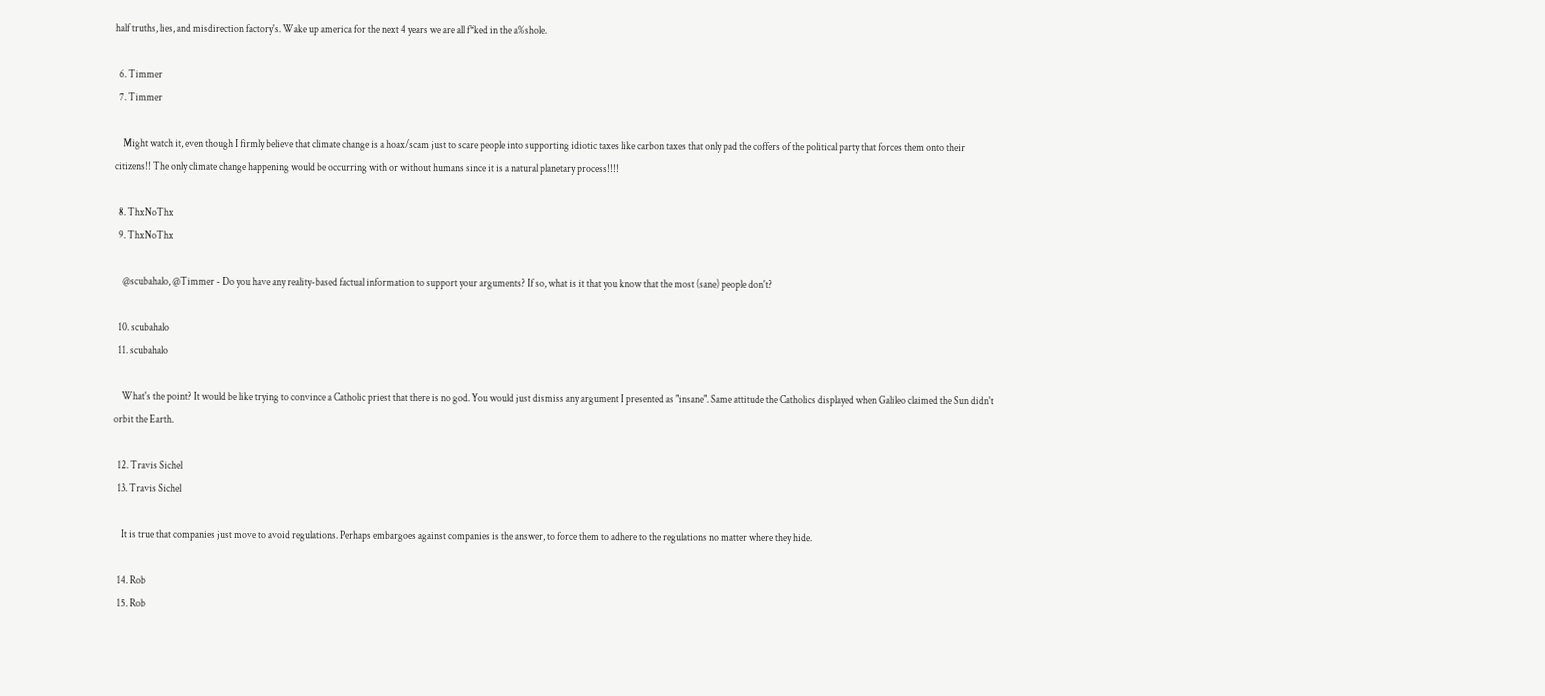half truths, lies, and misdirection factory's. Wake up america for the next 4 years we are all f*ked in the a%shole.

  6. Timmer
  7. Timmer

    Might watch it, even though I firmly believe that climate change is a hoax/scam just to scare people into supporting idiotic taxes like carbon taxes that only pad the coffers of the political party that forces them onto their citizens!! The only climate change happening would be occurring with or without humans since it is a natural planetary process!!!!

  8. ThxNoThx
  9. ThxNoThx

    @scubahalo, @Timmer - Do you have any reality-based factual information to support your arguments? If so, what is it that you know that the most (sane) people don't?

  10. scubahalo
  11. scubahalo

    What's the point? It would be like trying to convince a Catholic priest that there is no god. You would just dismiss any argument I presented as "insane". Same attitude the Catholics displayed when Galileo claimed the Sun didn't orbit the Earth.

  12. Travis Sichel
  13. Travis Sichel

    It is true that companies just move to avoid regulations. Perhaps embargoes against companies is the answer, to force them to adhere to the regulations no matter where they hide.

  14. Rob
  15. Rob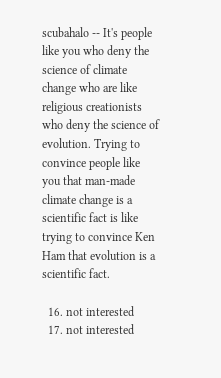scubahalo -- It's people like you who deny the science of climate change who are like religious creationists who deny the science of evolution. Trying to convince people like you that man-made climate change is a scientific fact is like trying to convince Ken Ham that evolution is a scientific fact.

  16. not interested
  17. not interested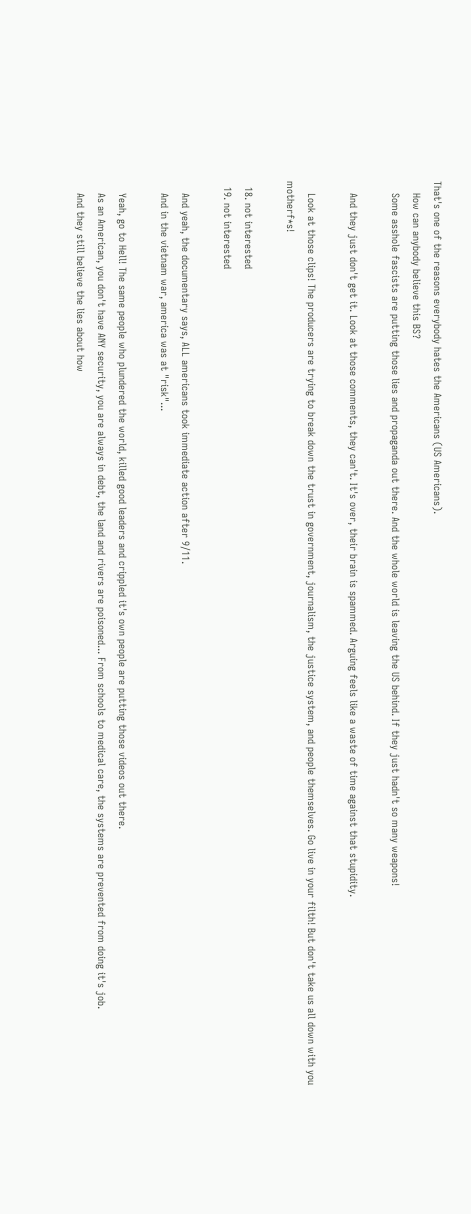That's one of the reasons everybody hates the Americans (US Americans).
    How can anybody believe this BS?
    Some asshole fascists are putting those lies and propaganda out there. And the whole world is leaving the US behind. If they just hadn't so many weapons!

    And they just don't get it. Look at those comments, they can't. It's over, their brain is spammed. Arguing feels like a waste of time against that stupidity.

    Look at those clips! The producers are trying to break down the trust in government, journalism, the justice system, and people themselves. Go live in your filth! But don't take us all down with you motherf*s!

  18. not interested
  19. not interested

    And yeah, the documentary says, ALL americans took immediate action after 9/11.
    And in the vietnam war, america was at "risk"...

    Yeah, go to Hell! The same people who plundered the world, killed good leaders and crippled it's own people are putting those videos out there.
    As an American, you don't have ANY security, you are always in debt, the land and rivers are poisoned... From schools to medical care, the systems are prevented from doing it's job.
    And they still believe the lies about how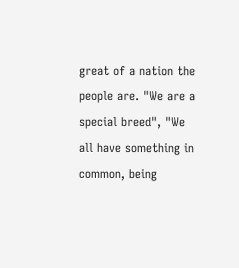great of a nation the people are. "We are a special breed", "We all have something in common, being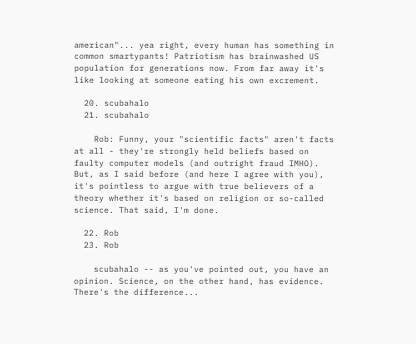american"... yea right, every human has something in common smartypants! Patriotism has brainwashed US population for generations now. From far away it's like looking at someone eating his own excrement.

  20. scubahalo
  21. scubahalo

    Rob: Funny, your "scientific facts" aren't facts at all - they're strongly held beliefs based on faulty computer models (and outright fraud IMHO). But, as I said before (and here I agree with you), it's pointless to argue with true believers of a theory whether it's based on religion or so-called science. That said, I'm done.

  22. Rob
  23. Rob

    scubahalo -- as you've pointed out, you have an opinion. Science, on the other hand, has evidence. There's the difference...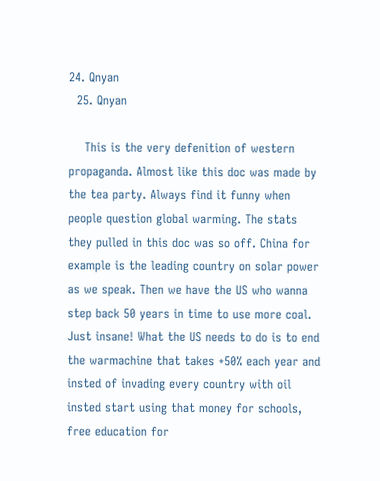24. Qnyan
  25. Qnyan

    This is the very defenition of western propaganda. Almost like this doc was made by the tea party. Always find it funny when people question global warming. The stats they pulled in this doc was so off. China for example is the leading country on solar power as we speak. Then we have the US who wanna step back 50 years in time to use more coal. Just insane! What the US needs to do is to end the warmachine that takes +50% each year and insted of invading every country with oil insted start using that money for schools, free education for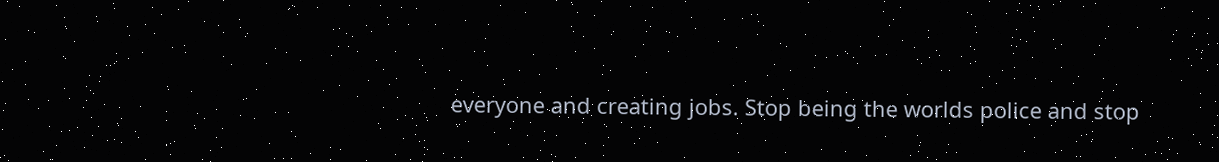everyone and creating jobs. Stop being the worlds police and stop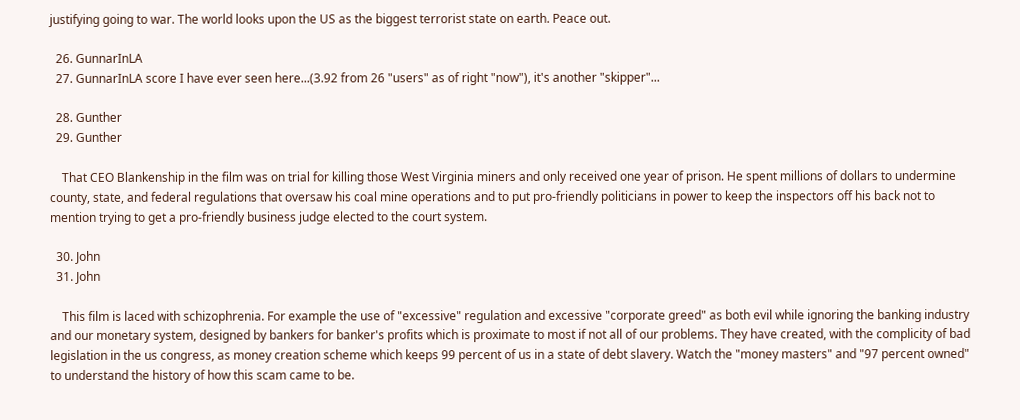justifying going to war. The world looks upon the US as the biggest terrorist state on earth. Peace out.

  26. GunnarInLA
  27. GunnarInLA score I have ever seen here...(3.92 from 26 "users" as of right "now"), it's another "skipper"...

  28. Gunther
  29. Gunther

    That CEO Blankenship in the film was on trial for killing those West Virginia miners and only received one year of prison. He spent millions of dollars to undermine county, state, and federal regulations that oversaw his coal mine operations and to put pro-friendly politicians in power to keep the inspectors off his back not to mention trying to get a pro-friendly business judge elected to the court system.

  30. John
  31. John

    This film is laced with schizophrenia. For example the use of "excessive" regulation and excessive "corporate greed" as both evil while ignoring the banking industry and our monetary system, designed by bankers for banker's profits which is proximate to most if not all of our problems. They have created, with the complicity of bad legislation in the us congress, as money creation scheme which keeps 99 percent of us in a state of debt slavery. Watch the "money masters" and "97 percent owned" to understand the history of how this scam came to be.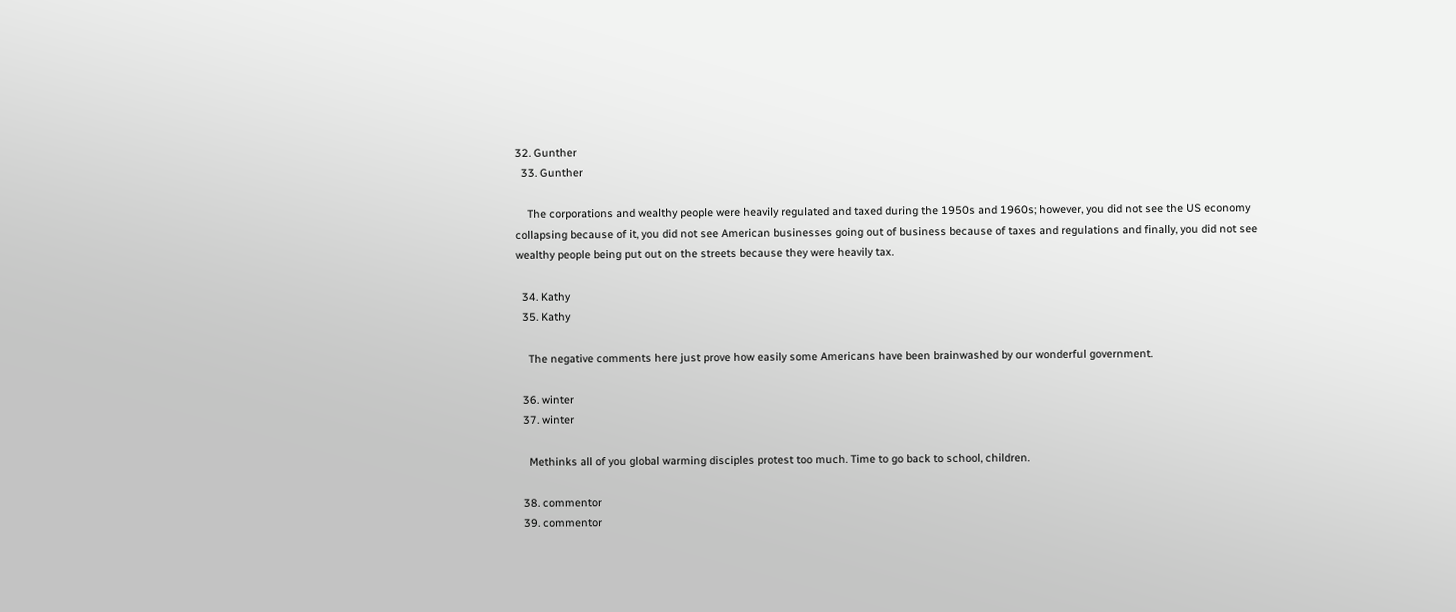32. Gunther
  33. Gunther

    The corporations and wealthy people were heavily regulated and taxed during the 1950s and 1960s; however, you did not see the US economy collapsing because of it, you did not see American businesses going out of business because of taxes and regulations and finally, you did not see wealthy people being put out on the streets because they were heavily tax.

  34. Kathy
  35. Kathy

    The negative comments here just prove how easily some Americans have been brainwashed by our wonderful government.

  36. winter
  37. winter

    Methinks all of you global warming disciples protest too much. Time to go back to school, children.

  38. commentor
  39. commentor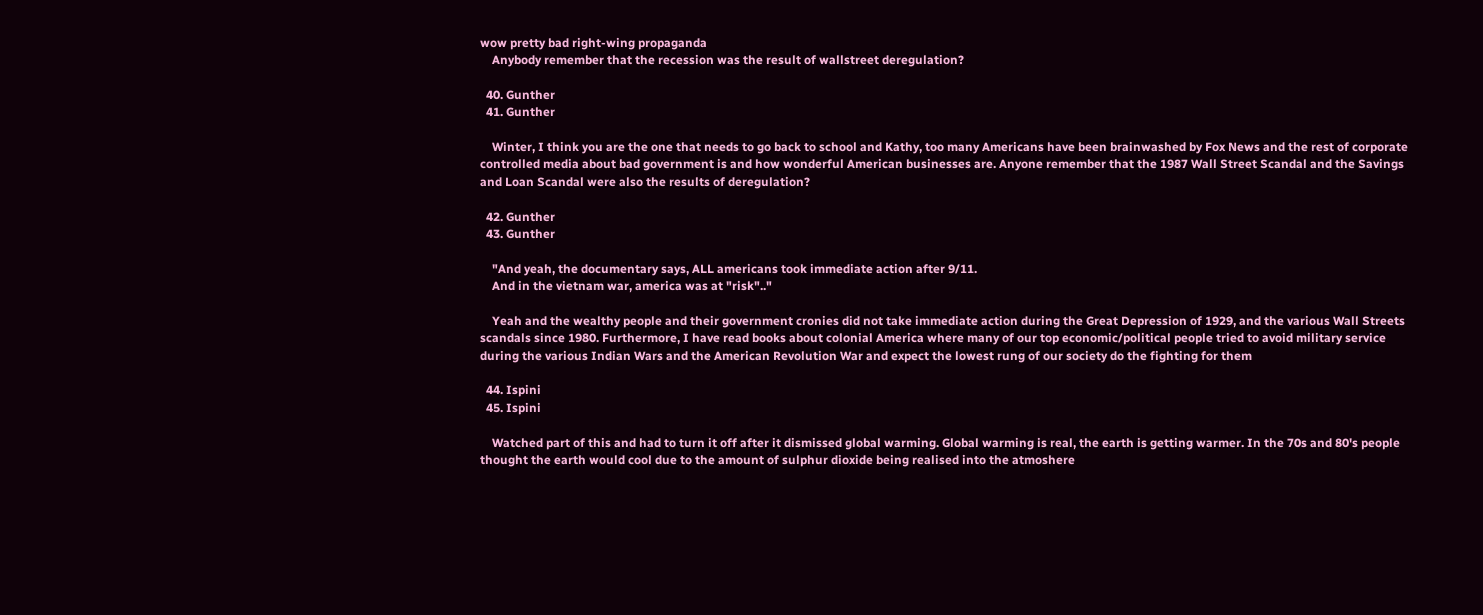wow pretty bad right-wing propaganda
    Anybody remember that the recession was the result of wallstreet deregulation?

  40. Gunther
  41. Gunther

    Winter, I think you are the one that needs to go back to school and Kathy, too many Americans have been brainwashed by Fox News and the rest of corporate controlled media about bad government is and how wonderful American businesses are. Anyone remember that the 1987 Wall Street Scandal and the Savings and Loan Scandal were also the results of deregulation?

  42. Gunther
  43. Gunther

    "And yeah, the documentary says, ALL americans took immediate action after 9/11.
    And in the vietnam war, america was at "risk".."

    Yeah and the wealthy people and their government cronies did not take immediate action during the Great Depression of 1929, and the various Wall Streets scandals since 1980. Furthermore, I have read books about colonial America where many of our top economic/political people tried to avoid military service during the various Indian Wars and the American Revolution War and expect the lowest rung of our society do the fighting for them

  44. Ispini
  45. Ispini

    Watched part of this and had to turn it off after it dismissed global warming. Global warming is real, the earth is getting warmer. In the 70s and 80's people thought the earth would cool due to the amount of sulphur dioxide being realised into the atmoshere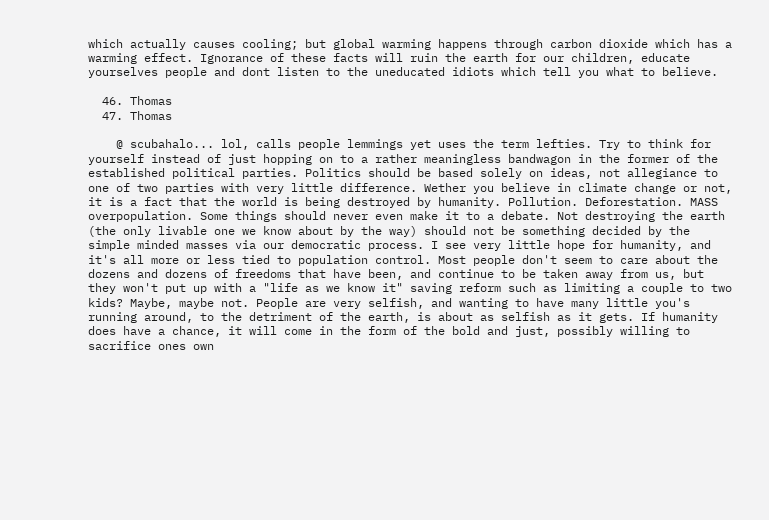which actually causes cooling; but global warming happens through carbon dioxide which has a warming effect. Ignorance of these facts will ruin the earth for our children, educate yourselves people and dont listen to the uneducated idiots which tell you what to believe.

  46. Thomas
  47. Thomas

    @ scubahalo... lol, calls people lemmings yet uses the term lefties. Try to think for yourself instead of just hopping on to a rather meaningless bandwagon in the former of the established political parties. Politics should be based solely on ideas, not allegiance to one of two parties with very little difference. Wether you believe in climate change or not, it is a fact that the world is being destroyed by humanity. Pollution. Deforestation. MASS overpopulation. Some things should never even make it to a debate. Not destroying the earth (the only livable one we know about by the way) should not be something decided by the simple minded masses via our democratic process. I see very little hope for humanity, and it's all more or less tied to population control. Most people don't seem to care about the dozens and dozens of freedoms that have been, and continue to be taken away from us, but they won't put up with a "life as we know it" saving reform such as limiting a couple to two kids? Maybe, maybe not. People are very selfish, and wanting to have many little you's running around, to the detriment of the earth, is about as selfish as it gets. If humanity does have a chance, it will come in the form of the bold and just, possibly willing to sacrifice ones own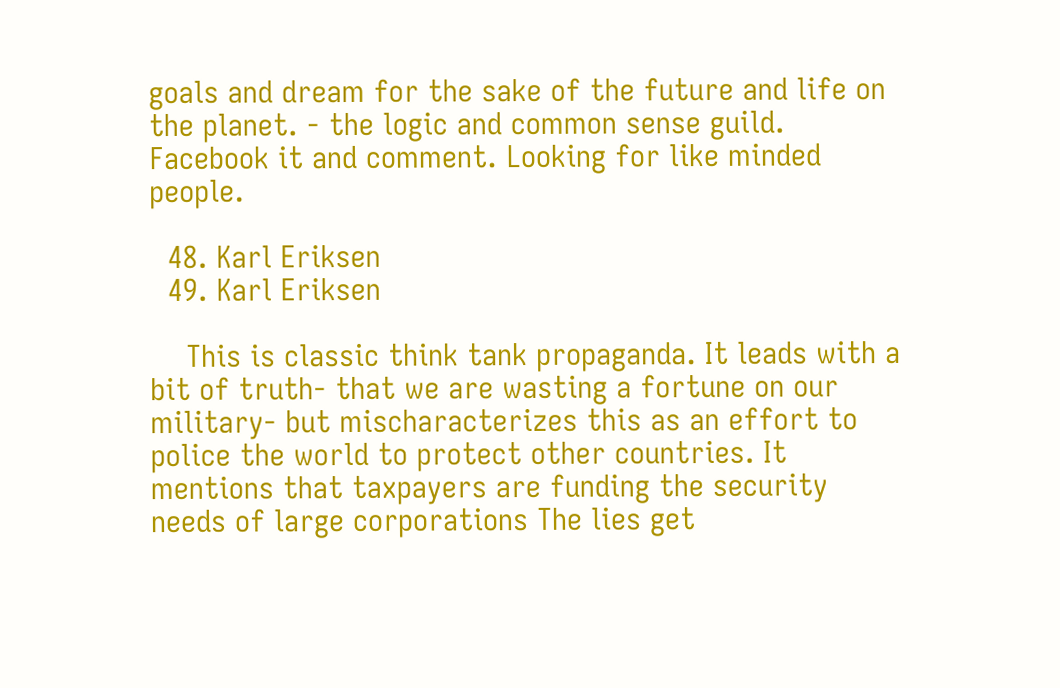goals and dream for the sake of the future and life on the planet. - the logic and common sense guild. Facebook it and comment. Looking for like minded people.

  48. Karl Eriksen
  49. Karl Eriksen

    This is classic think tank propaganda. It leads with a bit of truth- that we are wasting a fortune on our military- but mischaracterizes this as an effort to police the world to protect other countries. It mentions that taxpayers are funding the security needs of large corporations The lies get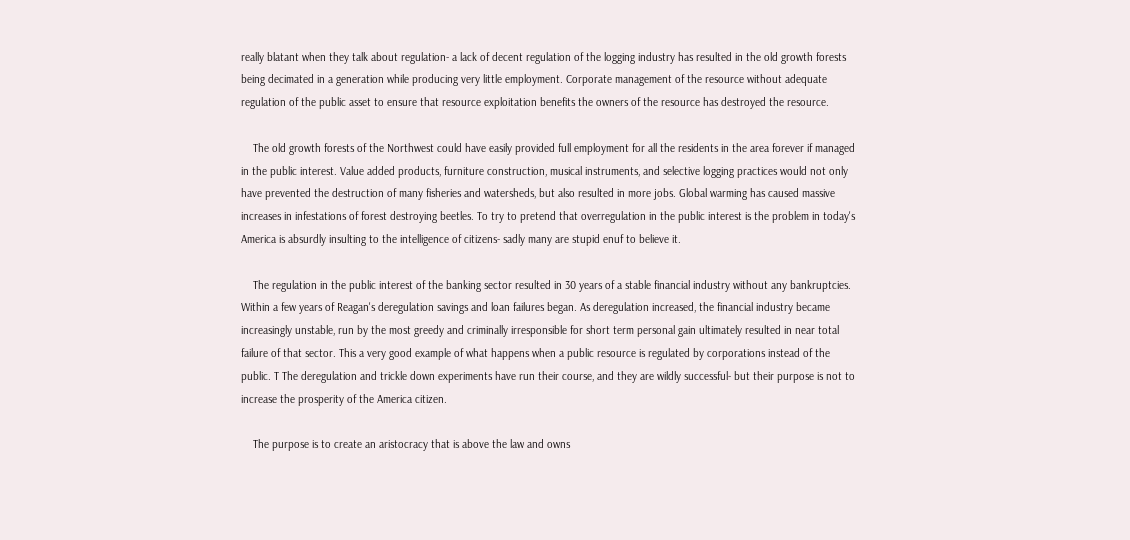really blatant when they talk about regulation- a lack of decent regulation of the logging industry has resulted in the old growth forests being decimated in a generation while producing very little employment. Corporate management of the resource without adequate regulation of the public asset to ensure that resource exploitation benefits the owners of the resource has destroyed the resource.

    The old growth forests of the Northwest could have easily provided full employment for all the residents in the area forever if managed in the public interest. Value added products, furniture construction, musical instruments, and selective logging practices would not only have prevented the destruction of many fisheries and watersheds, but also resulted in more jobs. Global warming has caused massive increases in infestations of forest destroying beetles. To try to pretend that overregulation in the public interest is the problem in today's America is absurdly insulting to the intelligence of citizens- sadly many are stupid enuf to believe it.

    The regulation in the public interest of the banking sector resulted in 30 years of a stable financial industry without any bankruptcies. Within a few years of Reagan's deregulation savings and loan failures began. As deregulation increased, the financial industry became increasingly unstable, run by the most greedy and criminally irresponsible for short term personal gain ultimately resulted in near total failure of that sector. This a very good example of what happens when a public resource is regulated by corporations instead of the public. T The deregulation and trickle down experiments have run their course, and they are wildly successful- but their purpose is not to increase the prosperity of the America citizen.

    The purpose is to create an aristocracy that is above the law and owns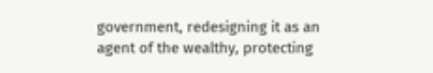government, redesigning it as an agent of the wealthy, protecting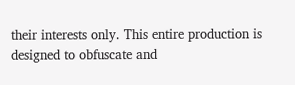their interests only. This entire production is designed to obfuscate and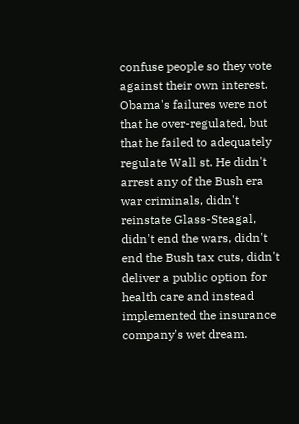confuse people so they vote against their own interest. Obama's failures were not that he over-regulated, but that he failed to adequately regulate Wall st. He didn't arrest any of the Bush era war criminals, didn't reinstate Glass-Steagal, didn't end the wars, didn't end the Bush tax cuts, didn't deliver a public option for health care and instead implemented the insurance company's wet dream.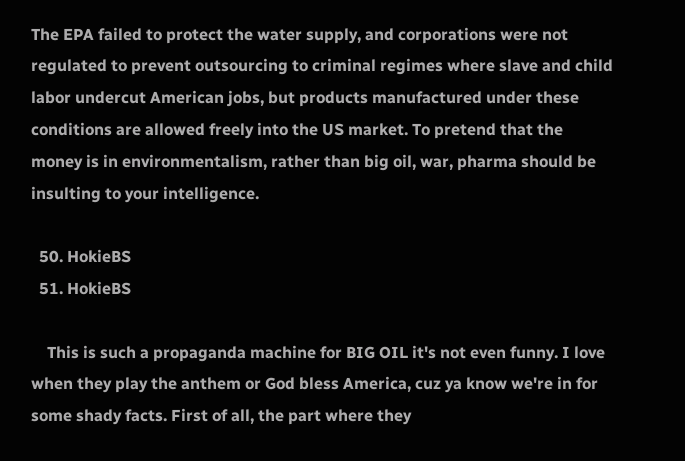The EPA failed to protect the water supply, and corporations were not regulated to prevent outsourcing to criminal regimes where slave and child labor undercut American jobs, but products manufactured under these conditions are allowed freely into the US market. To pretend that the money is in environmentalism, rather than big oil, war, pharma should be insulting to your intelligence.

  50. HokieBS
  51. HokieBS

    This is such a propaganda machine for BIG OIL it's not even funny. I love when they play the anthem or God bless America, cuz ya know we're in for some shady facts. First of all, the part where they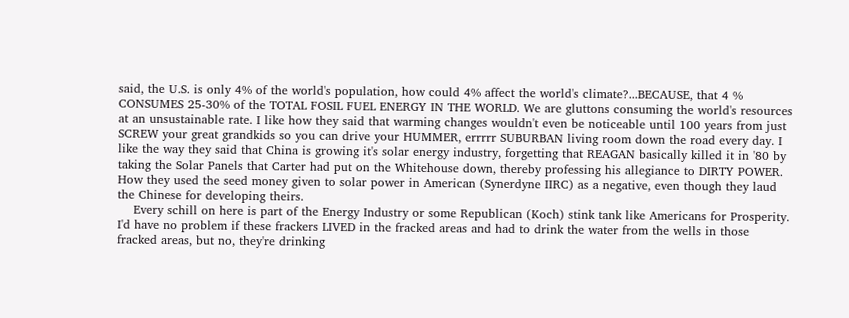said, the U.S. is only 4% of the world's population, how could 4% affect the world's climate?...BECAUSE, that 4 % CONSUMES 25-30% of the TOTAL FOSIL FUEL ENERGY IN THE WORLD. We are gluttons consuming the world's resources at an unsustainable rate. I like how they said that warming changes wouldn't even be noticeable until 100 years from just SCREW your great grandkids so you can drive your HUMMER, errrrr SUBURBAN living room down the road every day. I like the way they said that China is growing it's solar energy industry, forgetting that REAGAN basically killed it in '80 by taking the Solar Panels that Carter had put on the Whitehouse down, thereby professing his allegiance to DIRTY POWER. How they used the seed money given to solar power in American (Synerdyne IIRC) as a negative, even though they laud the Chinese for developing theirs.
    Every schill on here is part of the Energy Industry or some Republican (Koch) stink tank like Americans for Prosperity. I'd have no problem if these frackers LIVED in the fracked areas and had to drink the water from the wells in those fracked areas, but no, they're drinking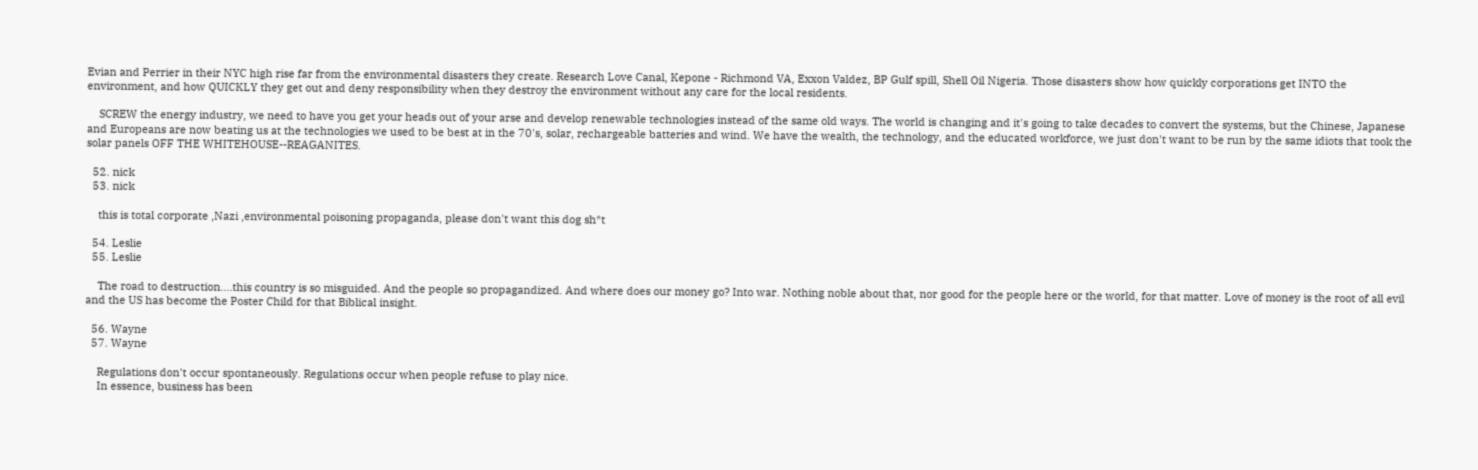Evian and Perrier in their NYC high rise far from the environmental disasters they create. Research Love Canal, Kepone - Richmond VA, Exxon Valdez, BP Gulf spill, Shell Oil Nigeria. Those disasters show how quickly corporations get INTO the environment, and how QUICKLY they get out and deny responsibility when they destroy the environment without any care for the local residents.

    SCREW the energy industry, we need to have you get your heads out of your arse and develop renewable technologies instead of the same old ways. The world is changing and it's going to take decades to convert the systems, but the Chinese, Japanese and Europeans are now beating us at the technologies we used to be best at in the 70's, solar, rechargeable batteries and wind. We have the wealth, the technology, and the educated workforce, we just don't want to be run by the same idiots that took the solar panels OFF THE WHITEHOUSE--REAGANITES.

  52. nick
  53. nick

    this is total corporate ,Nazi ,environmental poisoning propaganda, please don't want this dog sh*t

  54. Leslie
  55. Leslie

    The road to destruction....this country is so misguided. And the people so propagandized. And where does our money go? Into war. Nothing noble about that, nor good for the people here or the world, for that matter. Love of money is the root of all evil and the US has become the Poster Child for that Biblical insight.

  56. Wayne
  57. Wayne

    Regulations don't occur spontaneously. Regulations occur when people refuse to play nice.
    In essence, business has been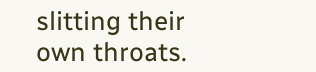slitting their own throats.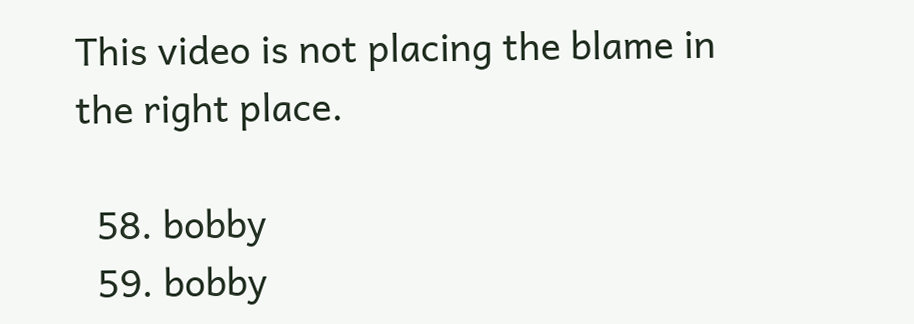This video is not placing the blame in the right place.

  58. bobby
  59. bobby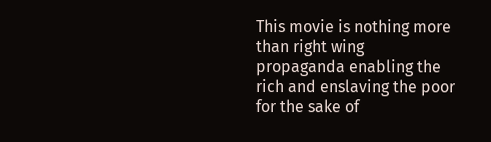This movie is nothing more than right wing propaganda enabling the rich and enslaving the poor for the sake of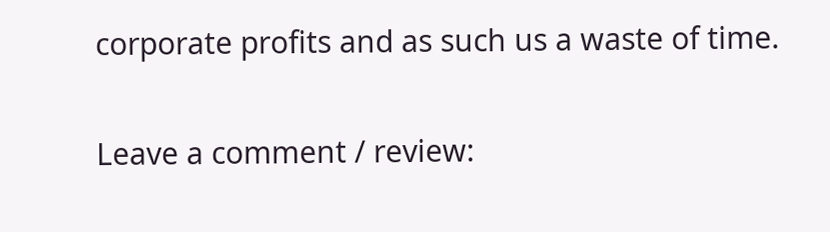corporate profits and as such us a waste of time.

Leave a comment / review: